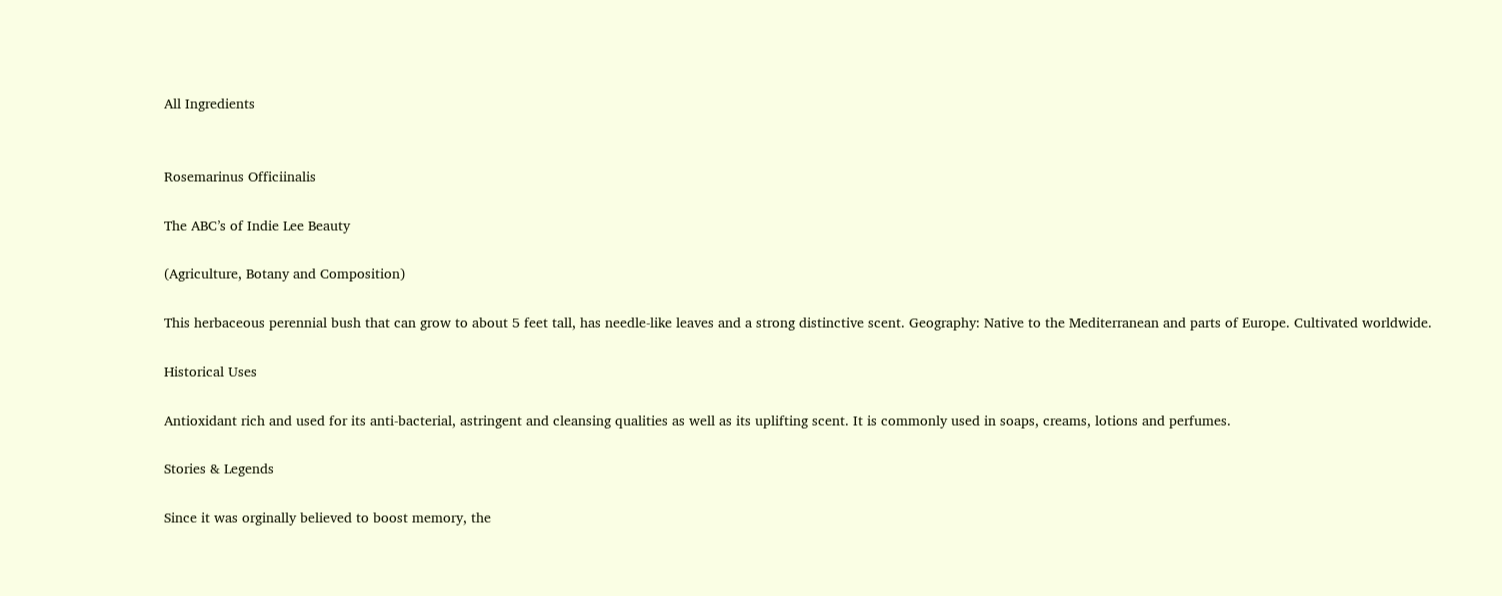All Ingredients


Rosemarinus Officiinalis

The ABC’s of Indie Lee Beauty

(Agriculture, Botany and Composition)

This herbaceous perennial bush that can grow to about 5 feet tall, has needle-like leaves and a strong distinctive scent. Geography: Native to the Mediterranean and parts of Europe. Cultivated worldwide.

Historical Uses

Antioxidant rich and used for its anti-bacterial, astringent and cleansing qualities as well as its uplifting scent. It is commonly used in soaps, creams, lotions and perfumes.

Stories & Legends

Since it was orginally believed to boost memory, the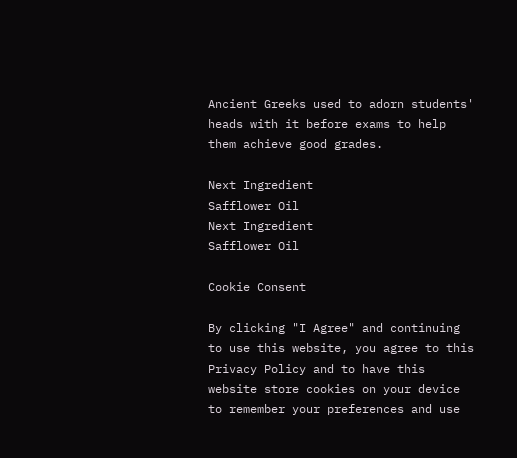Ancient Greeks used to adorn students' heads with it before exams to help them achieve good grades.

Next Ingredient
Safflower Oil
Next Ingredient
Safflower Oil

Cookie Consent

By clicking "I Agree" and continuing to use this website, you agree to this Privacy Policy and to have this website store cookies on your device to remember your preferences and use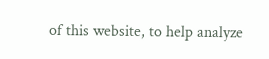of this website, to help analyze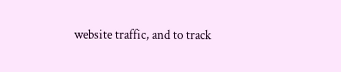website traffic, and to track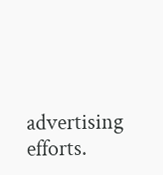advertising efforts.